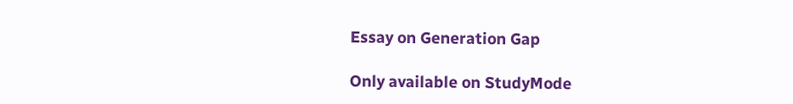Essay on Generation Gap

Only available on StudyMode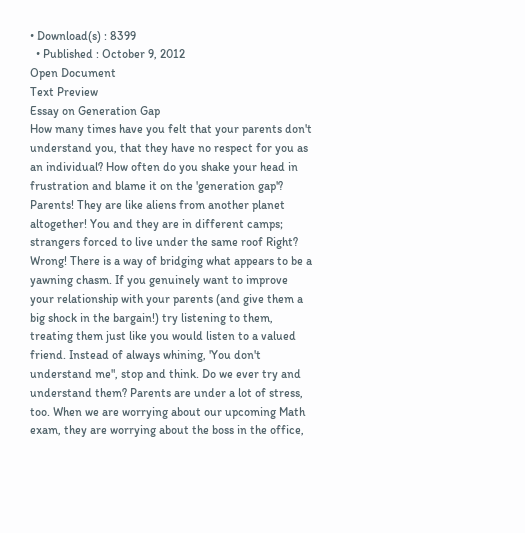• Download(s) : 8399
  • Published : October 9, 2012
Open Document
Text Preview
Essay on Generation Gap
How many times have you felt that your parents don't understand you, that they have no respect for you as an individual? How often do you shake your head in frustration and blame it on the 'generation gap'? Parents! They are like aliens from another planet altogether! You and they are in different camps; strangers forced to live under the same roof Right? Wrong! There is a way of bridging what appears to be a yawning chasm. If you genuinely want to improve your relationship with your parents (and give them a big shock in the bargain!) try listening to them, treating them just like you would listen to a valued friend. Instead of always whining, 'You don't understand me", stop and think. Do we ever try and understand them? Parents are under a lot of stress, too. When we are worrying about our upcoming Math exam, they are worrying about the boss in the office,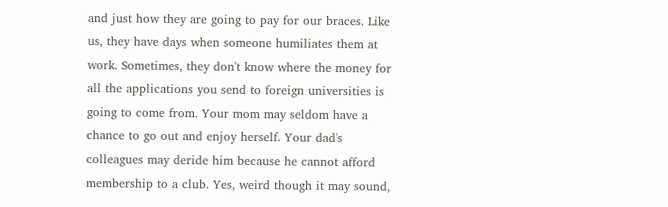and just how they are going to pay for our braces. Like us, they have days when someone humiliates them at work. Sometimes, they don't know where the money for all the applications you send to foreign universities is going to come from. Your mom may seldom have a chance to go out and enjoy herself. Your dad's colleagues may deride him because he cannot afford membership to a club. Yes, weird though it may sound,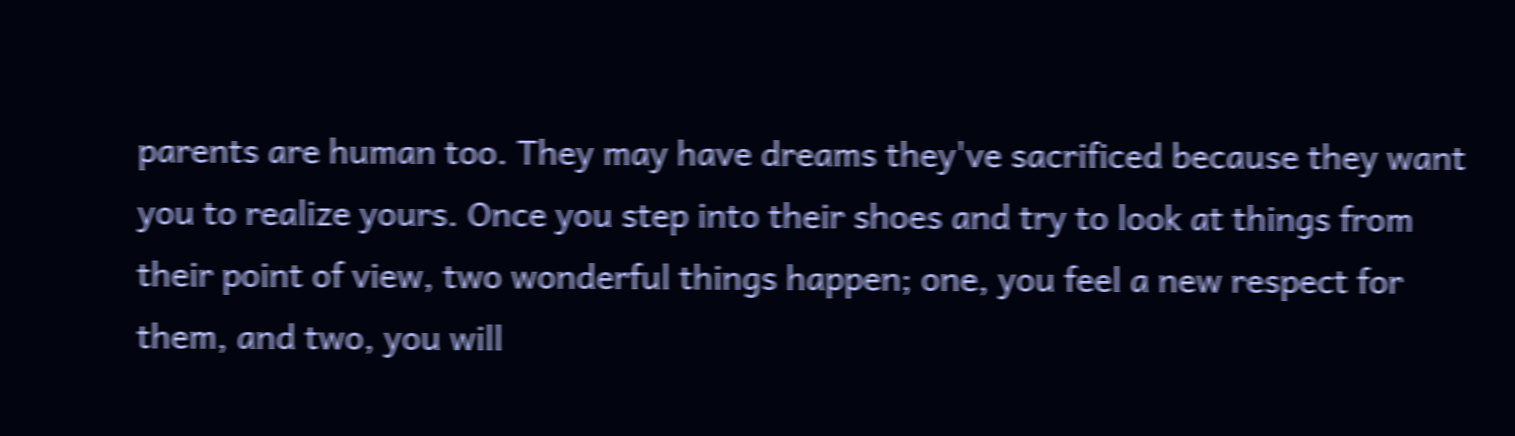parents are human too. They may have dreams they've sacrificed because they want you to realize yours. Once you step into their shoes and try to look at things from their point of view, two wonderful things happen; one, you feel a new respect for them, and two, you will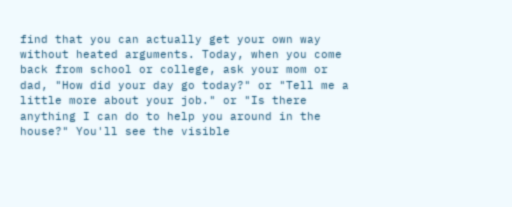find that you can actually get your own way without heated arguments. Today, when you come back from school or college, ask your mom or dad, "How did your day go today?" or "Tell me a little more about your job." or "Is there anything I can do to help you around in the house?" You'll see the visible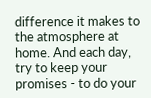difference it makes to the atmosphere at home. And each day, try to keep your promises - to do your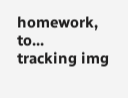homework, to...
tracking img